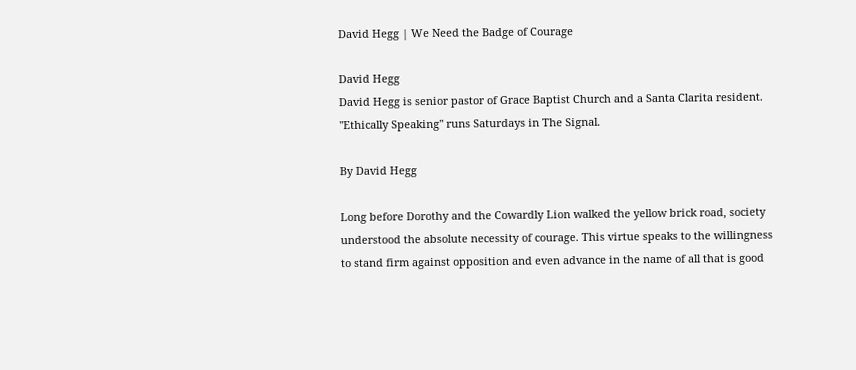David Hegg | We Need the Badge of Courage

David Hegg
David Hegg is senior pastor of Grace Baptist Church and a Santa Clarita resident. "Ethically Speaking" runs Saturdays in The Signal.

By David Hegg

Long before Dorothy and the Cowardly Lion walked the yellow brick road, society understood the absolute necessity of courage. This virtue speaks to the willingness to stand firm against opposition and even advance in the name of all that is good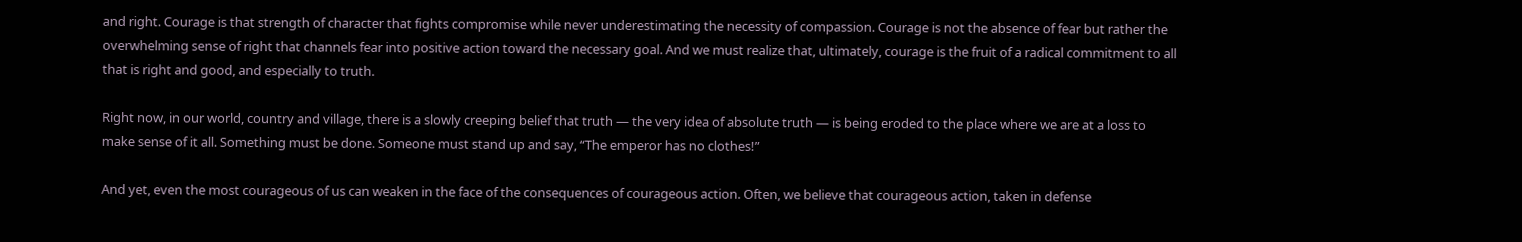and right. Courage is that strength of character that fights compromise while never underestimating the necessity of compassion. Courage is not the absence of fear but rather the overwhelming sense of right that channels fear into positive action toward the necessary goal. And we must realize that, ultimately, courage is the fruit of a radical commitment to all that is right and good, and especially to truth.

Right now, in our world, country and village, there is a slowly creeping belief that truth — the very idea of absolute truth — is being eroded to the place where we are at a loss to make sense of it all. Something must be done. Someone must stand up and say, “The emperor has no clothes!”

And yet, even the most courageous of us can weaken in the face of the consequences of courageous action. Often, we believe that courageous action, taken in defense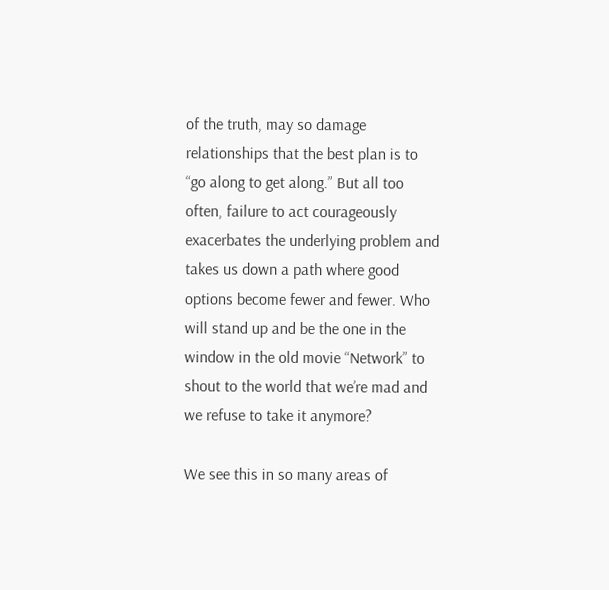of the truth, may so damage relationships that the best plan is to “go along to get along.” But all too often, failure to act courageously exacerbates the underlying problem and takes us down a path where good options become fewer and fewer. Who will stand up and be the one in the window in the old movie “Network” to shout to the world that we’re mad and we refuse to take it anymore?

We see this in so many areas of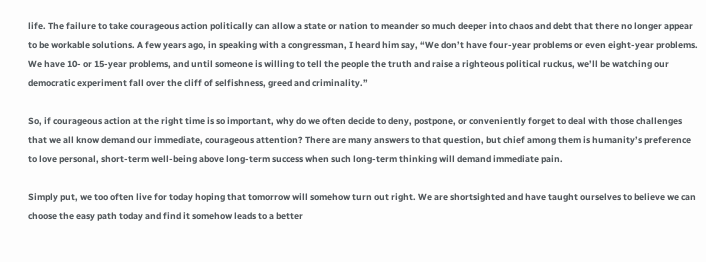life. The failure to take courageous action politically can allow a state or nation to meander so much deeper into chaos and debt that there no longer appear to be workable solutions. A few years ago, in speaking with a congressman, I heard him say, “We don’t have four-year problems or even eight-year problems. We have 10- or 15-year problems, and until someone is willing to tell the people the truth and raise a righteous political ruckus, we’ll be watching our democratic experiment fall over the cliff of selfishness, greed and criminality.”

So, if courageous action at the right time is so important, why do we often decide to deny, postpone, or conveniently forget to deal with those challenges that we all know demand our immediate, courageous attention? There are many answers to that question, but chief among them is humanity’s preference to love personal, short-term well-being above long-term success when such long-term thinking will demand immediate pain.

Simply put, we too often live for today hoping that tomorrow will somehow turn out right. We are shortsighted and have taught ourselves to believe we can choose the easy path today and find it somehow leads to a better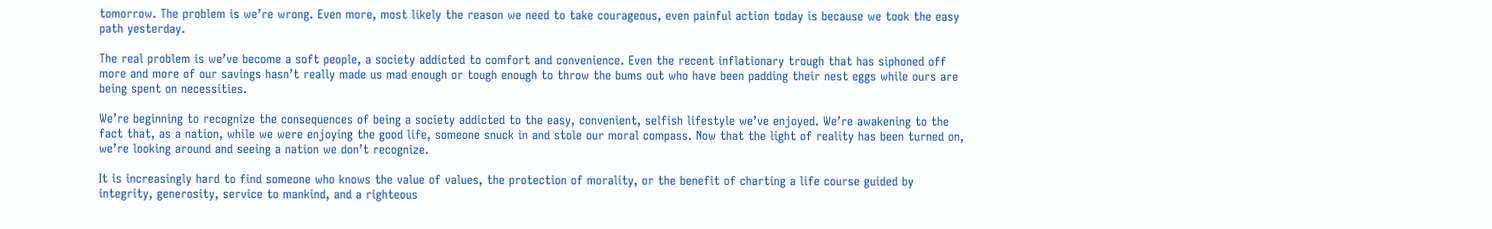tomorrow. The problem is we’re wrong. Even more, most likely the reason we need to take courageous, even painful action today is because we took the easy path yesterday.

The real problem is we’ve become a soft people, a society addicted to comfort and convenience. Even the recent inflationary trough that has siphoned off more and more of our savings hasn’t really made us mad enough or tough enough to throw the bums out who have been padding their nest eggs while ours are being spent on necessities.

We’re beginning to recognize the consequences of being a society addicted to the easy, convenient, selfish lifestyle we’ve enjoyed. We’re awakening to the fact that, as a nation, while we were enjoying the good life, someone snuck in and stole our moral compass. Now that the light of reality has been turned on, we’re looking around and seeing a nation we don’t recognize.

It is increasingly hard to find someone who knows the value of values, the protection of morality, or the benefit of charting a life course guided by integrity, generosity, service to mankind, and a righteous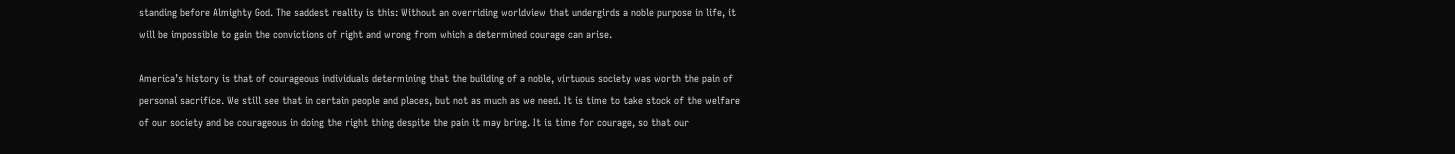standing before Almighty God. The saddest reality is this: Without an overriding worldview that undergirds a noble purpose in life, it will be impossible to gain the convictions of right and wrong from which a determined courage can arise.

America’s history is that of courageous individuals determining that the building of a noble, virtuous society was worth the pain of personal sacrifice. We still see that in certain people and places, but not as much as we need. It is time to take stock of the welfare of our society and be courageous in doing the right thing despite the pain it may bring. It is time for courage, so that our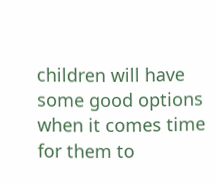children will have some good options when it comes time for them to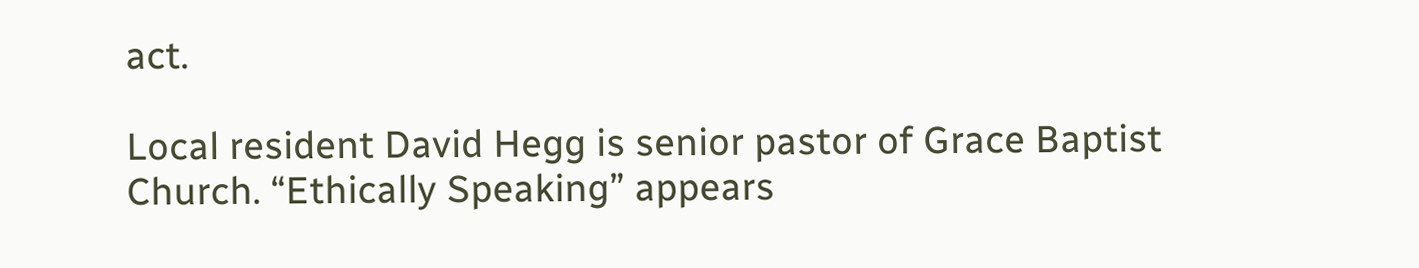act.

Local resident David Hegg is senior pastor of Grace Baptist Church. “Ethically Speaking” appears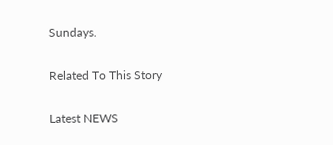Sundays.

Related To This Story

Latest NEWS